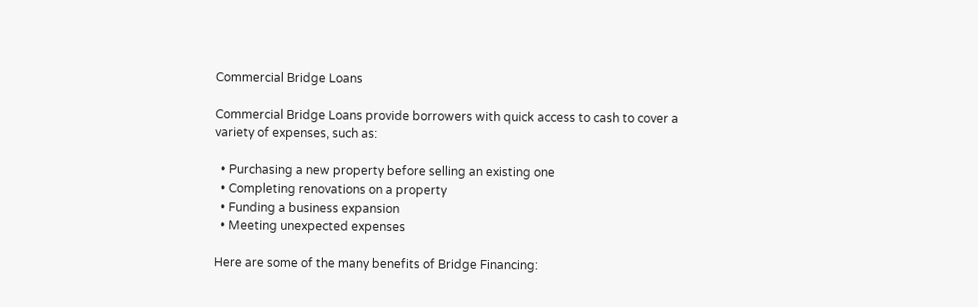Commercial Bridge Loans

Commercial Bridge Loans provide borrowers with quick access to cash to cover a variety of expenses, such as:

  • Purchasing a new property before selling an existing one
  • Completing renovations on a property
  • Funding a business expansion
  • Meeting unexpected expenses

Here are some of the many benefits of Bridge Financing: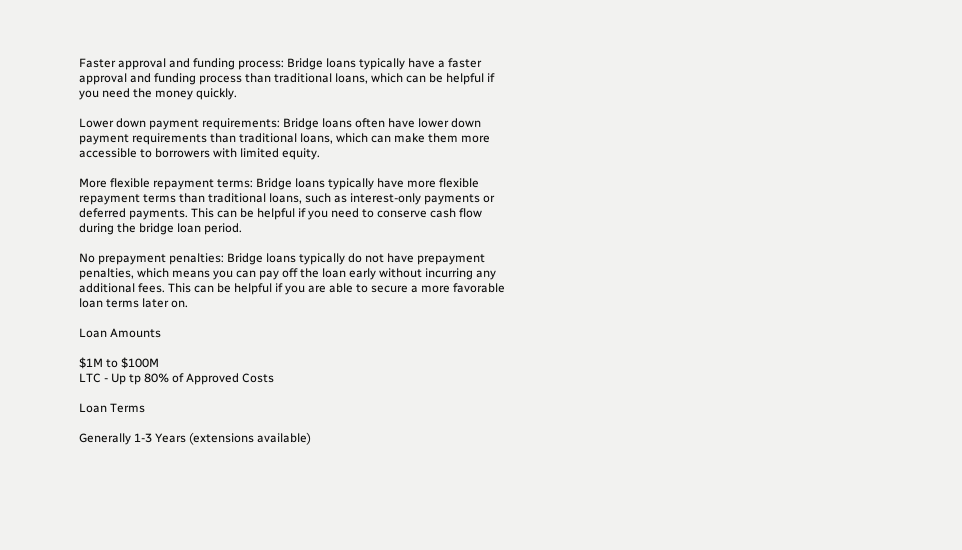Faster approval and funding process: Bridge loans typically have a faster approval and funding process than traditional loans, which can be helpful if you need the money quickly.

Lower down payment requirements: Bridge loans often have lower down payment requirements than traditional loans, which can make them more accessible to borrowers with limited equity.

More flexible repayment terms: Bridge loans typically have more flexible repayment terms than traditional loans, such as interest-only payments or deferred payments. This can be helpful if you need to conserve cash flow during the bridge loan period.

No prepayment penalties: Bridge loans typically do not have prepayment penalties, which means you can pay off the loan early without incurring any additional fees. This can be helpful if you are able to secure a more favorable loan terms later on.

Loan Amounts

$1M to $100M
LTC - Up tp 80% of Approved Costs

Loan Terms

Generally 1-3 Years (extensions available)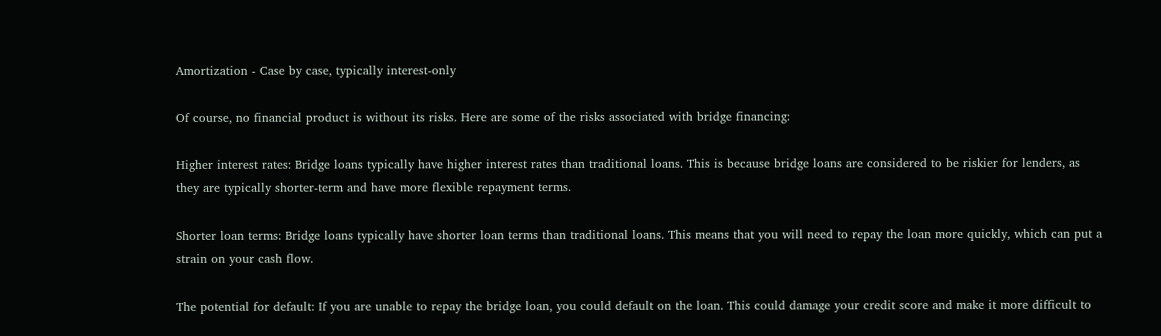Amortization - Case by case, typically interest-only

Of course, no financial product is without its risks. Here are some of the risks associated with bridge financing:

Higher interest rates: Bridge loans typically have higher interest rates than traditional loans. This is because bridge loans are considered to be riskier for lenders, as they are typically shorter-term and have more flexible repayment terms.

Shorter loan terms: Bridge loans typically have shorter loan terms than traditional loans. This means that you will need to repay the loan more quickly, which can put a strain on your cash flow.

The potential for default: If you are unable to repay the bridge loan, you could default on the loan. This could damage your credit score and make it more difficult to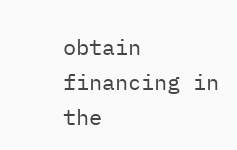obtain financing in the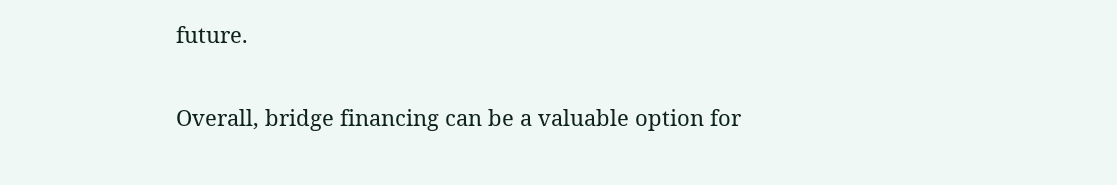future.

Overall, bridge financing can be a valuable option for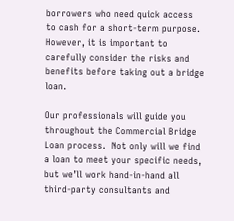borrowers who need quick access to cash for a short-term purpose. However, it is important to carefully consider the risks and benefits before taking out a bridge loan.

Our professionals will guide you throughout the Commercial Bridge Loan process.  Not only will we find a loan to meet your specific needs, but we’ll work hand-in-hand all third-party consultants and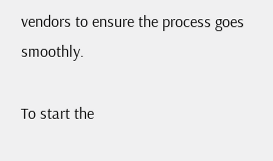vendors to ensure the process goes smoothly.

To start the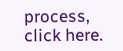process, click here.